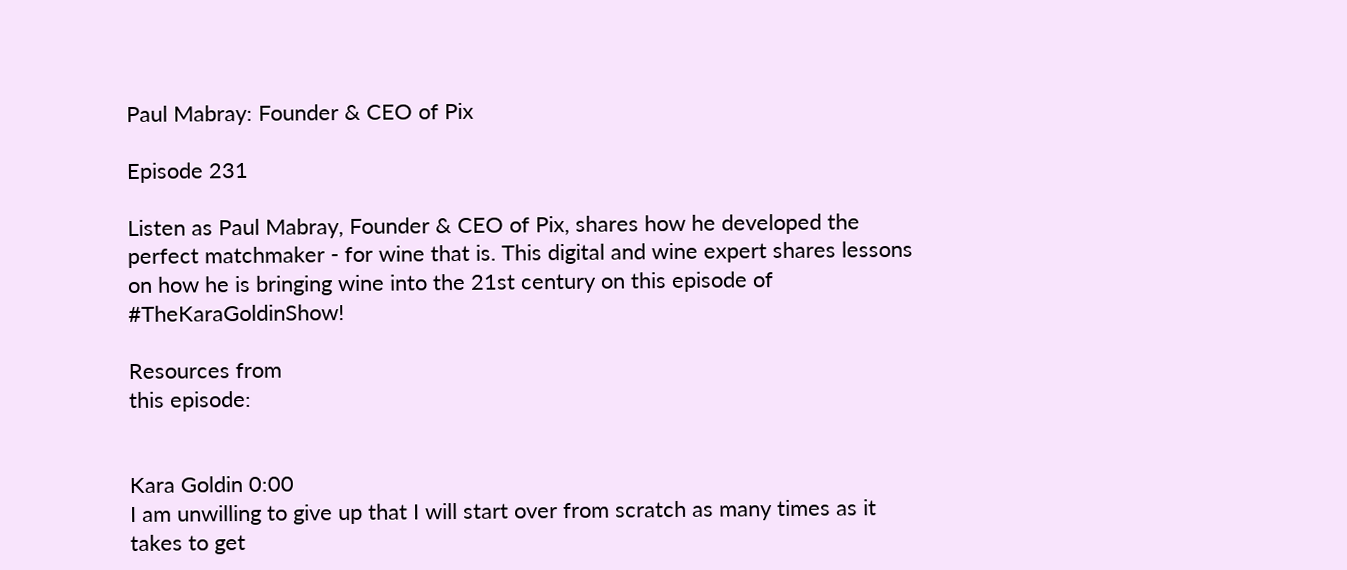Paul Mabray: Founder & CEO of Pix

Episode 231

Listen as Paul Mabray, Founder & CEO of Pix, shares how he developed the perfect matchmaker - for wine that is. This digital and wine expert shares lessons on how he is bringing wine into the 21st century on this episode of #TheKaraGoldinShow!

Resources from
this episode:


Kara Goldin 0:00
I am unwilling to give up that I will start over from scratch as many times as it takes to get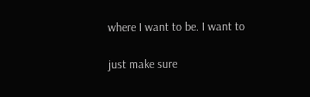where I want to be. I want to

just make sure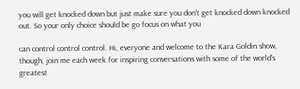you will get knocked down but just make sure you don’t get knocked down knocked out. So your only choice should be go focus on what you

can control control control. Hi, everyone and welcome to the Kara Goldin show, though, join me each week for inspiring conversations with some of the world’s greatest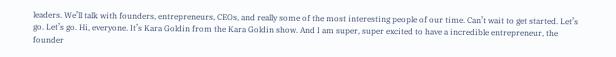leaders. We’ll talk with founders, entrepreneurs, CEOs, and really some of the most interesting people of our time. Can’t wait to get started. Let’s go. Let’s go. Hi, everyone. It’s Kara Goldin from the Kara Goldin show. And I am super, super excited to have a incredible entrepreneur, the founder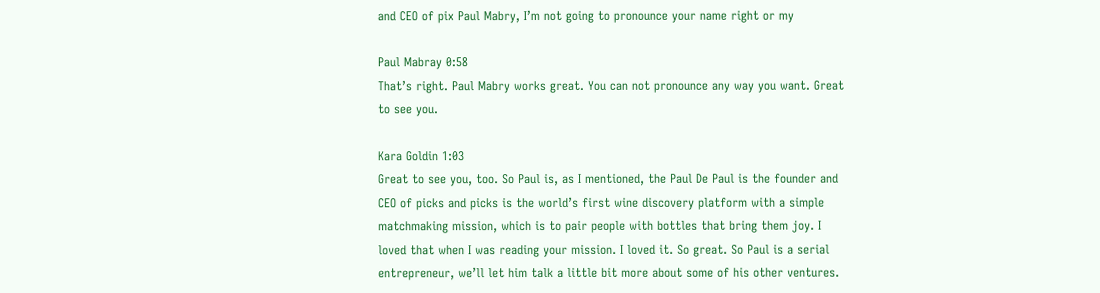and CEO of pix Paul Mabry, I’m not going to pronounce your name right or my

Paul Mabray 0:58
That’s right. Paul Mabry works great. You can not pronounce any way you want. Great to see you.

Kara Goldin 1:03
Great to see you, too. So Paul is, as I mentioned, the Paul De Paul is the founder and CEO of picks and picks is the world’s first wine discovery platform with a simple matchmaking mission, which is to pair people with bottles that bring them joy. I loved that when I was reading your mission. I loved it. So great. So Paul is a serial entrepreneur, we’ll let him talk a little bit more about some of his other ventures.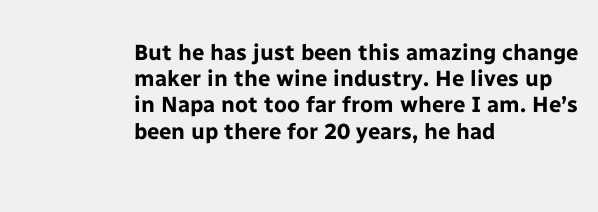But he has just been this amazing change maker in the wine industry. He lives up in Napa not too far from where I am. He’s been up there for 20 years, he had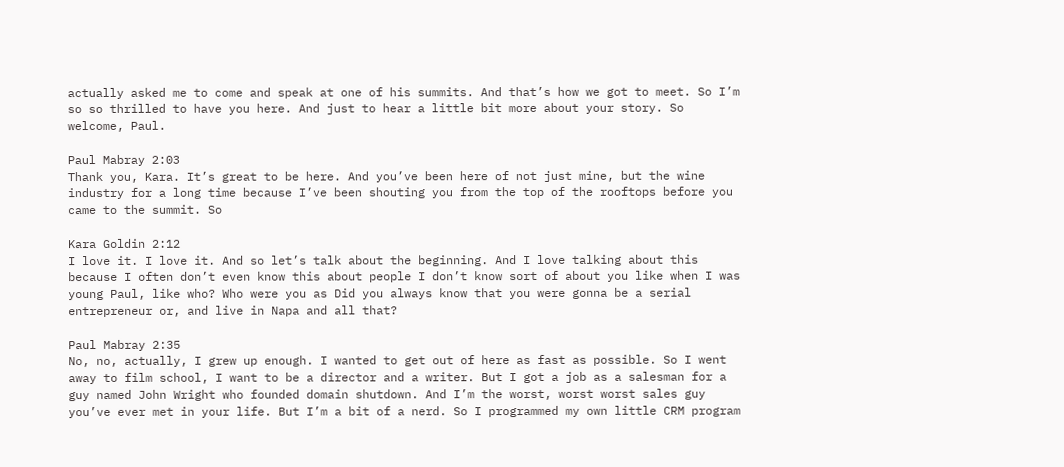actually asked me to come and speak at one of his summits. And that’s how we got to meet. So I’m so so thrilled to have you here. And just to hear a little bit more about your story. So welcome, Paul.

Paul Mabray 2:03
Thank you, Kara. It’s great to be here. And you’ve been here of not just mine, but the wine industry for a long time because I’ve been shouting you from the top of the rooftops before you came to the summit. So

Kara Goldin 2:12
I love it. I love it. And so let’s talk about the beginning. And I love talking about this because I often don’t even know this about people I don’t know sort of about you like when I was young Paul, like who? Who were you as Did you always know that you were gonna be a serial entrepreneur or, and live in Napa and all that?

Paul Mabray 2:35
No, no, actually, I grew up enough. I wanted to get out of here as fast as possible. So I went away to film school, I want to be a director and a writer. But I got a job as a salesman for a guy named John Wright who founded domain shutdown. And I’m the worst, worst worst sales guy you’ve ever met in your life. But I’m a bit of a nerd. So I programmed my own little CRM program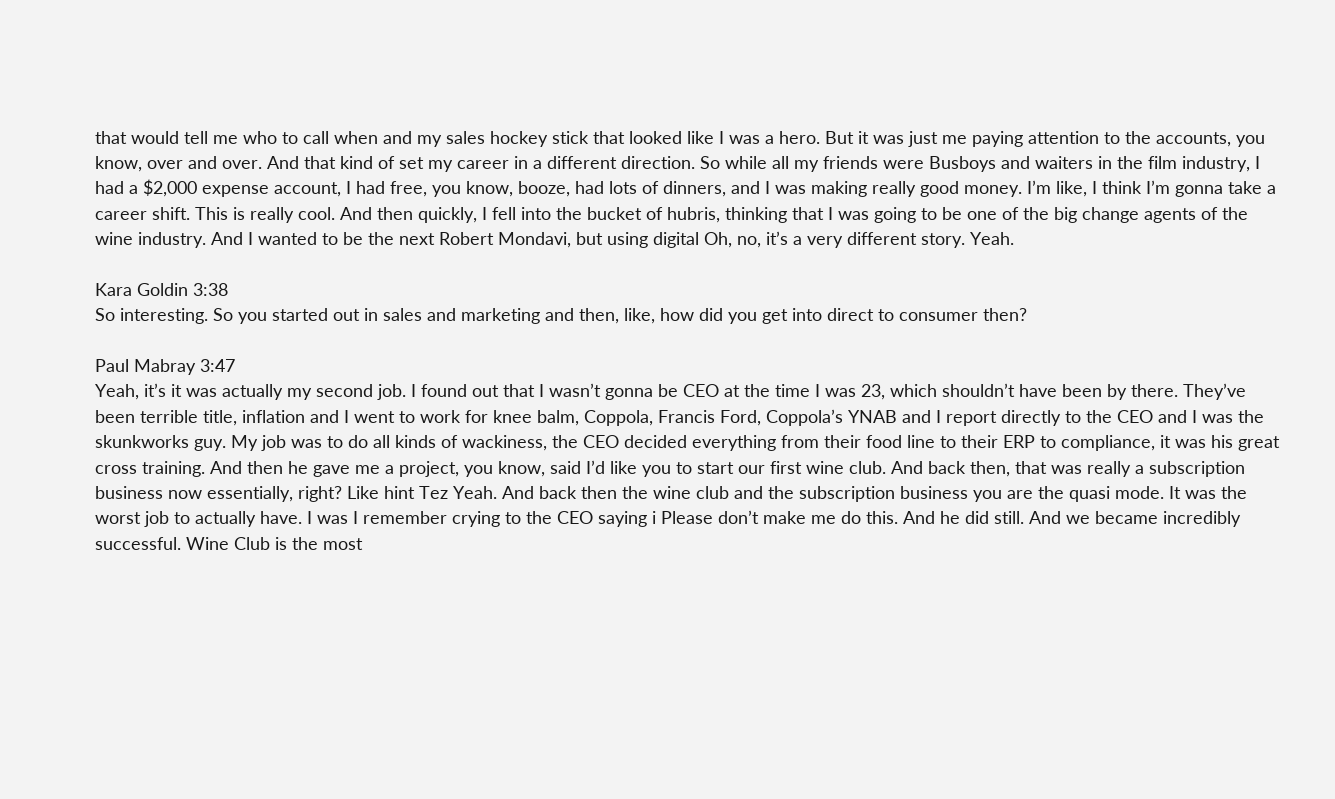that would tell me who to call when and my sales hockey stick that looked like I was a hero. But it was just me paying attention to the accounts, you know, over and over. And that kind of set my career in a different direction. So while all my friends were Busboys and waiters in the film industry, I had a $2,000 expense account, I had free, you know, booze, had lots of dinners, and I was making really good money. I’m like, I think I’m gonna take a career shift. This is really cool. And then quickly, I fell into the bucket of hubris, thinking that I was going to be one of the big change agents of the wine industry. And I wanted to be the next Robert Mondavi, but using digital Oh, no, it’s a very different story. Yeah.

Kara Goldin 3:38
So interesting. So you started out in sales and marketing and then, like, how did you get into direct to consumer then?

Paul Mabray 3:47
Yeah, it’s it was actually my second job. I found out that I wasn’t gonna be CEO at the time I was 23, which shouldn’t have been by there. They’ve been terrible title, inflation and I went to work for knee balm, Coppola, Francis Ford, Coppola’s YNAB and I report directly to the CEO and I was the skunkworks guy. My job was to do all kinds of wackiness, the CEO decided everything from their food line to their ERP to compliance, it was his great cross training. And then he gave me a project, you know, said I’d like you to start our first wine club. And back then, that was really a subscription business now essentially, right? Like hint Tez Yeah. And back then the wine club and the subscription business you are the quasi mode. It was the worst job to actually have. I was I remember crying to the CEO saying i Please don’t make me do this. And he did still. And we became incredibly successful. Wine Club is the most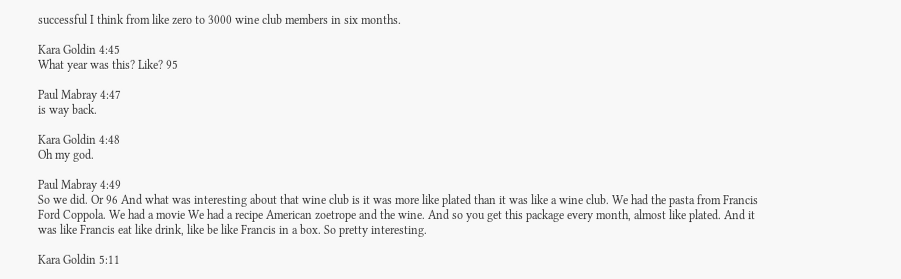successful I think from like zero to 3000 wine club members in six months.

Kara Goldin 4:45
What year was this? Like? 95

Paul Mabray 4:47
is way back.

Kara Goldin 4:48
Oh my god.

Paul Mabray 4:49
So we did. Or 96 And what was interesting about that wine club is it was more like plated than it was like a wine club. We had the pasta from Francis Ford Coppola. We had a movie We had a recipe American zoetrope and the wine. And so you get this package every month, almost like plated. And it was like Francis eat like drink, like be like Francis in a box. So pretty interesting.

Kara Goldin 5:11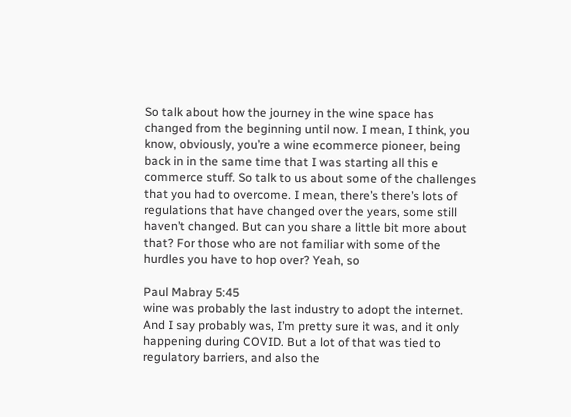So talk about how the journey in the wine space has changed from the beginning until now. I mean, I think, you know, obviously, you’re a wine ecommerce pioneer, being back in in the same time that I was starting all this e commerce stuff. So talk to us about some of the challenges that you had to overcome. I mean, there’s there’s lots of regulations that have changed over the years, some still haven’t changed. But can you share a little bit more about that? For those who are not familiar with some of the hurdles you have to hop over? Yeah, so

Paul Mabray 5:45
wine was probably the last industry to adopt the internet. And I say probably was, I’m pretty sure it was, and it only happening during COVID. But a lot of that was tied to regulatory barriers, and also the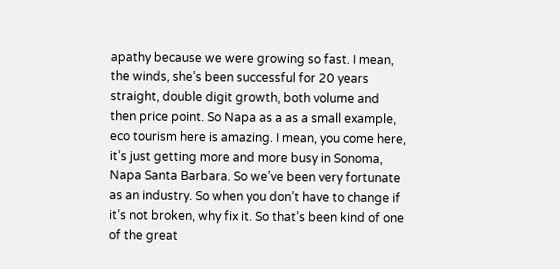apathy because we were growing so fast. I mean, the winds, she’s been successful for 20 years straight, double digit growth, both volume and then price point. So Napa as a as a small example, eco tourism here is amazing. I mean, you come here, it’s just getting more and more busy in Sonoma, Napa Santa Barbara. So we’ve been very fortunate as an industry. So when you don’t have to change if it’s not broken, why fix it. So that’s been kind of one of the great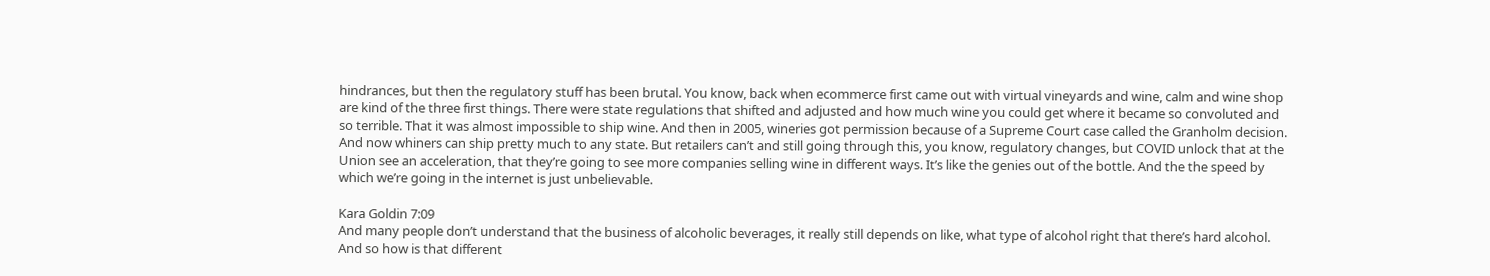hindrances, but then the regulatory stuff has been brutal. You know, back when ecommerce first came out with virtual vineyards and wine, calm and wine shop are kind of the three first things. There were state regulations that shifted and adjusted and how much wine you could get where it became so convoluted and so terrible. That it was almost impossible to ship wine. And then in 2005, wineries got permission because of a Supreme Court case called the Granholm decision. And now whiners can ship pretty much to any state. But retailers can’t and still going through this, you know, regulatory changes, but COVID unlock that at the Union see an acceleration, that they’re going to see more companies selling wine in different ways. It’s like the genies out of the bottle. And the the speed by which we’re going in the internet is just unbelievable.

Kara Goldin 7:09
And many people don’t understand that the business of alcoholic beverages, it really still depends on like, what type of alcohol right that there’s hard alcohol. And so how is that different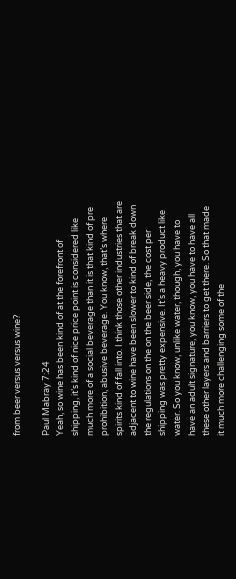from beer versus versus wine?

Paul Mabray 7:24
Yeah, so wine has been kind of at the forefront of shipping, it’s kind of nice price point is considered like much more of a social beverage than it is that kind of pre prohibition, abusive beverage. You know, that’s where spirits kind of fall into. I think those other industries that are adjacent to wine have been slower to kind of break down the regulations on the on the beer side, the cost per shipping was pretty expensive. It’s a heavy product like water. So you know, unlike water, though, you have to have an adult signature, you know, you have to have all these other layers and barriers to get there. So that made it much more challenging some of the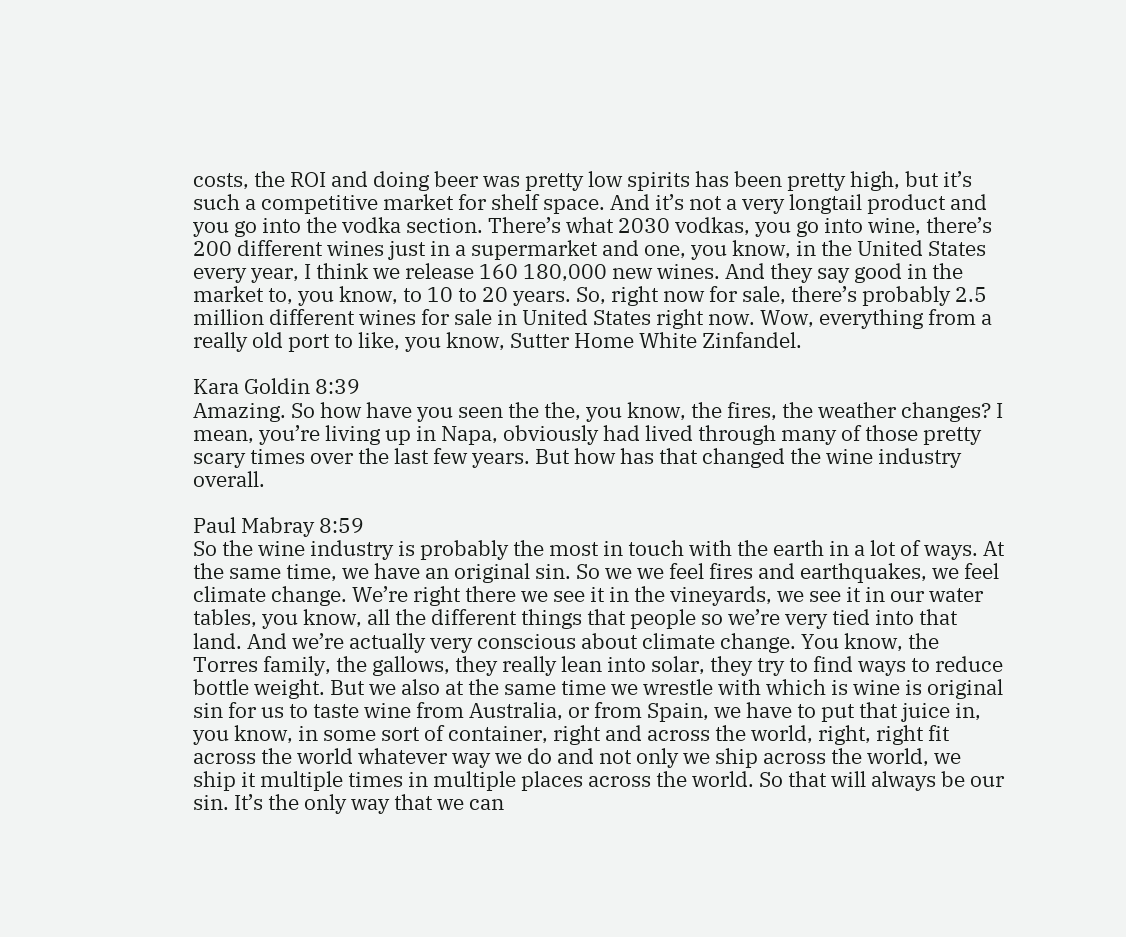costs, the ROI and doing beer was pretty low spirits has been pretty high, but it’s such a competitive market for shelf space. And it’s not a very longtail product and you go into the vodka section. There’s what 2030 vodkas, you go into wine, there’s 200 different wines just in a supermarket and one, you know, in the United States every year, I think we release 160 180,000 new wines. And they say good in the market to, you know, to 10 to 20 years. So, right now for sale, there’s probably 2.5 million different wines for sale in United States right now. Wow, everything from a really old port to like, you know, Sutter Home White Zinfandel.

Kara Goldin 8:39
Amazing. So how have you seen the the, you know, the fires, the weather changes? I mean, you’re living up in Napa, obviously had lived through many of those pretty scary times over the last few years. But how has that changed the wine industry overall.

Paul Mabray 8:59
So the wine industry is probably the most in touch with the earth in a lot of ways. At the same time, we have an original sin. So we we feel fires and earthquakes, we feel climate change. We’re right there we see it in the vineyards, we see it in our water tables, you know, all the different things that people so we’re very tied into that land. And we’re actually very conscious about climate change. You know, the Torres family, the gallows, they really lean into solar, they try to find ways to reduce bottle weight. But we also at the same time we wrestle with which is wine is original sin for us to taste wine from Australia, or from Spain, we have to put that juice in, you know, in some sort of container, right and across the world, right, right fit across the world whatever way we do and not only we ship across the world, we ship it multiple times in multiple places across the world. So that will always be our sin. It’s the only way that we can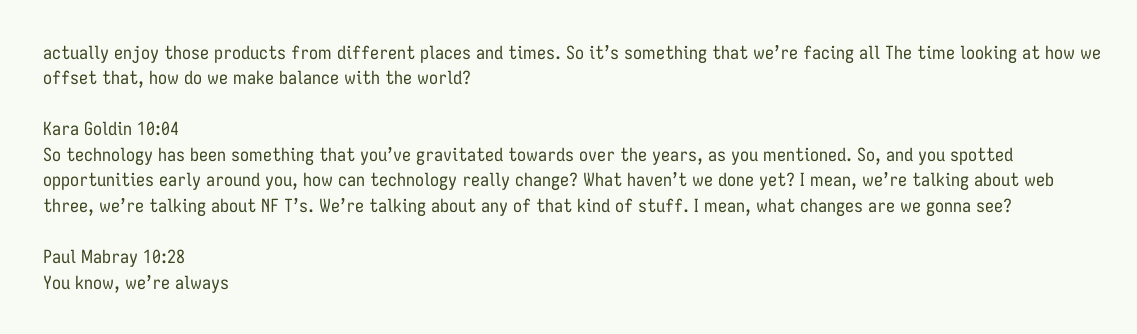actually enjoy those products from different places and times. So it’s something that we’re facing all The time looking at how we offset that, how do we make balance with the world?

Kara Goldin 10:04
So technology has been something that you’ve gravitated towards over the years, as you mentioned. So, and you spotted opportunities early around you, how can technology really change? What haven’t we done yet? I mean, we’re talking about web three, we’re talking about NF T’s. We’re talking about any of that kind of stuff. I mean, what changes are we gonna see?

Paul Mabray 10:28
You know, we’re always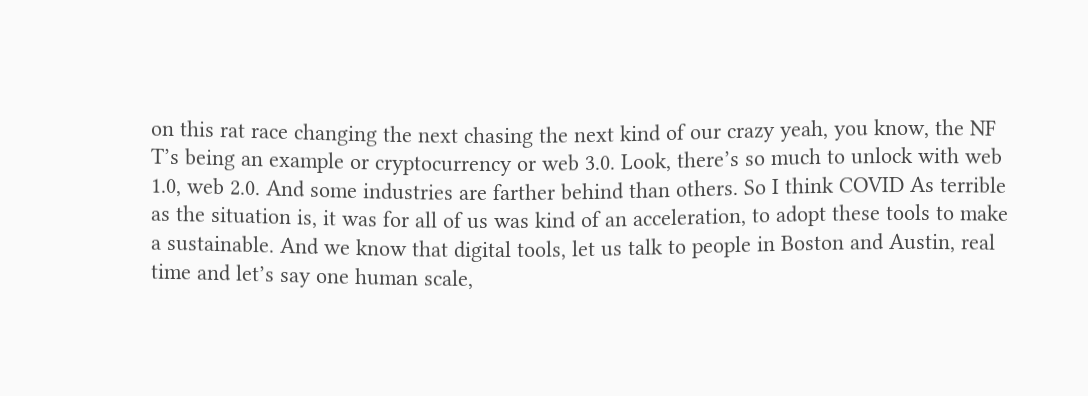on this rat race changing the next chasing the next kind of our crazy yeah, you know, the NF T’s being an example or cryptocurrency or web 3.0. Look, there’s so much to unlock with web 1.0, web 2.0. And some industries are farther behind than others. So I think COVID As terrible as the situation is, it was for all of us was kind of an acceleration, to adopt these tools to make a sustainable. And we know that digital tools, let us talk to people in Boston and Austin, real time and let’s say one human scale,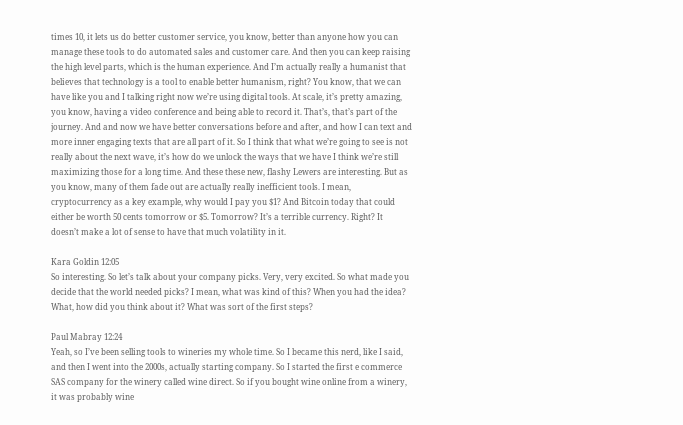times 10, it lets us do better customer service, you know, better than anyone how you can manage these tools to do automated sales and customer care. And then you can keep raising the high level parts, which is the human experience. And I’m actually really a humanist that believes that technology is a tool to enable better humanism, right? You know, that we can have like you and I talking right now we’re using digital tools. At scale, it’s pretty amazing, you know, having a video conference and being able to record it. That’s, that’s part of the journey. And and now we have better conversations before and after, and how I can text and more inner engaging texts that are all part of it. So I think that what we’re going to see is not really about the next wave, it’s how do we unlock the ways that we have I think we’re still maximizing those for a long time. And these these new, flashy Lewers are interesting. But as you know, many of them fade out are actually really inefficient tools. I mean, cryptocurrency as a key example, why would I pay you $1? And Bitcoin today that could either be worth 50 cents tomorrow or $5. Tomorrow? It’s a terrible currency. Right? It doesn’t make a lot of sense to have that much volatility in it.

Kara Goldin 12:05
So interesting. So let’s talk about your company picks. Very, very excited. So what made you decide that the world needed picks? I mean, what was kind of this? When you had the idea? What, how did you think about it? What was sort of the first steps?

Paul Mabray 12:24
Yeah, so I’ve been selling tools to wineries my whole time. So I became this nerd, like I said, and then I went into the 2000s, actually starting company. So I started the first e commerce SAS company for the winery called wine direct. So if you bought wine online from a winery, it was probably wine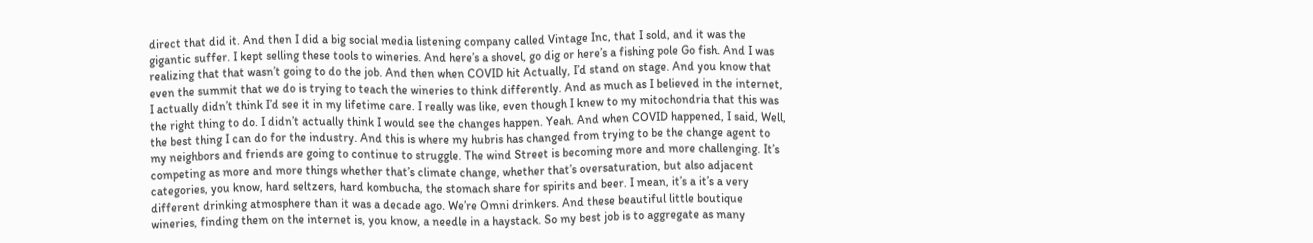direct that did it. And then I did a big social media listening company called Vintage Inc, that I sold, and it was the gigantic suffer. I kept selling these tools to wineries. And here’s a shovel, go dig or here’s a fishing pole Go fish. And I was realizing that that wasn’t going to do the job. And then when COVID hit Actually, I’d stand on stage. And you know that even the summit that we do is trying to teach the wineries to think differently. And as much as I believed in the internet, I actually didn’t think I’d see it in my lifetime care. I really was like, even though I knew to my mitochondria that this was the right thing to do. I didn’t actually think I would see the changes happen. Yeah. And when COVID happened, I said, Well, the best thing I can do for the industry. And this is where my hubris has changed from trying to be the change agent to my neighbors and friends are going to continue to struggle. The wind Street is becoming more and more challenging. It’s competing as more and more things whether that’s climate change, whether that’s oversaturation, but also adjacent categories, you know, hard seltzers, hard kombucha, the stomach share for spirits and beer. I mean, it’s a it’s a very different drinking atmosphere than it was a decade ago. We’re Omni drinkers. And these beautiful little boutique wineries, finding them on the internet is, you know, a needle in a haystack. So my best job is to aggregate as many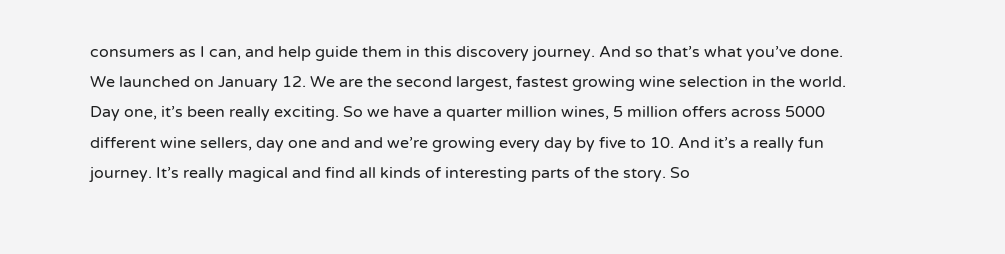consumers as I can, and help guide them in this discovery journey. And so that’s what you’ve done. We launched on January 12. We are the second largest, fastest growing wine selection in the world. Day one, it’s been really exciting. So we have a quarter million wines, 5 million offers across 5000 different wine sellers, day one and and we’re growing every day by five to 10. And it’s a really fun journey. It’s really magical and find all kinds of interesting parts of the story. So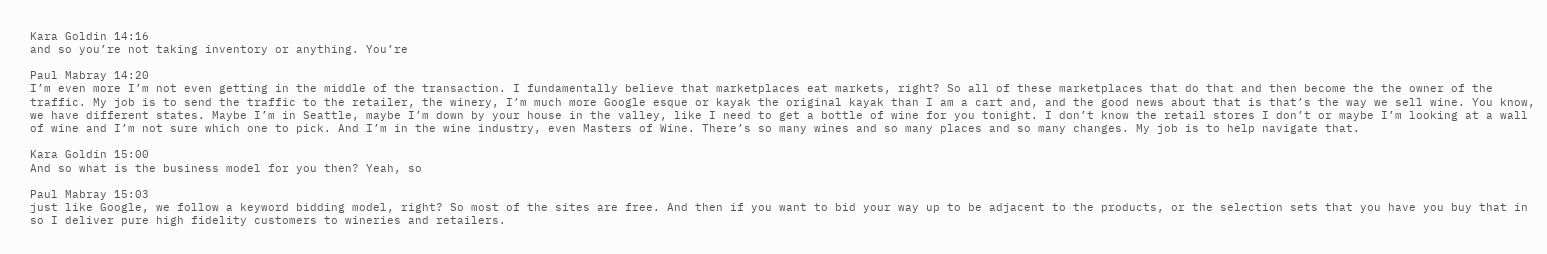Kara Goldin 14:16
and so you’re not taking inventory or anything. You’re

Paul Mabray 14:20
I’m even more I’m not even getting in the middle of the transaction. I fundamentally believe that marketplaces eat markets, right? So all of these marketplaces that do that and then become the the owner of the traffic. My job is to send the traffic to the retailer, the winery, I’m much more Google esque or kayak the original kayak than I am a cart and, and the good news about that is that’s the way we sell wine. You know, we have different states. Maybe I’m in Seattle, maybe I’m down by your house in the valley, like I need to get a bottle of wine for you tonight. I don’t know the retail stores I don’t or maybe I’m looking at a wall of wine and I’m not sure which one to pick. And I’m in the wine industry, even Masters of Wine. There’s so many wines and so many places and so many changes. My job is to help navigate that.

Kara Goldin 15:00
And so what is the business model for you then? Yeah, so

Paul Mabray 15:03
just like Google, we follow a keyword bidding model, right? So most of the sites are free. And then if you want to bid your way up to be adjacent to the products, or the selection sets that you have you buy that in so I deliver pure high fidelity customers to wineries and retailers.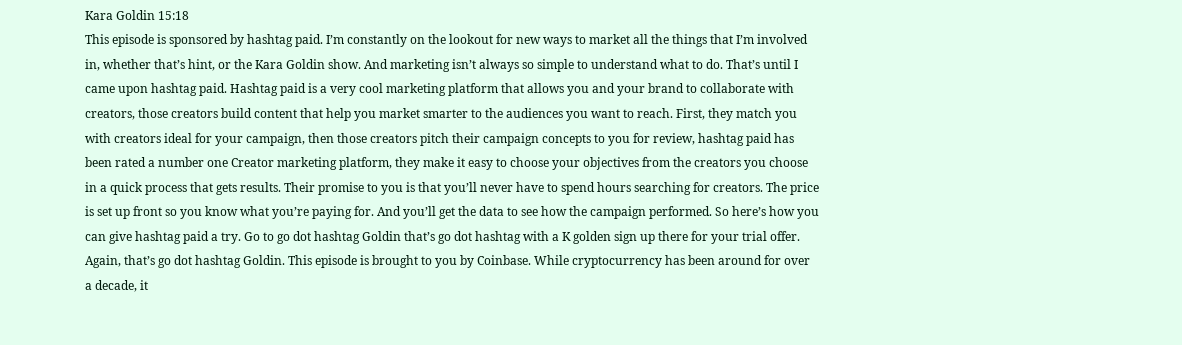Kara Goldin 15:18
This episode is sponsored by hashtag paid. I’m constantly on the lookout for new ways to market all the things that I’m involved in, whether that’s hint, or the Kara Goldin show. And marketing isn’t always so simple to understand what to do. That’s until I came upon hashtag paid. Hashtag paid is a very cool marketing platform that allows you and your brand to collaborate with creators, those creators build content that help you market smarter to the audiences you want to reach. First, they match you with creators ideal for your campaign, then those creators pitch their campaign concepts to you for review, hashtag paid has been rated a number one Creator marketing platform, they make it easy to choose your objectives from the creators you choose in a quick process that gets results. Their promise to you is that you’ll never have to spend hours searching for creators. The price is set up front so you know what you’re paying for. And you’ll get the data to see how the campaign performed. So here’s how you can give hashtag paid a try. Go to go dot hashtag Goldin that’s go dot hashtag with a K golden sign up there for your trial offer. Again, that’s go dot hashtag Goldin. This episode is brought to you by Coinbase. While cryptocurrency has been around for over a decade, it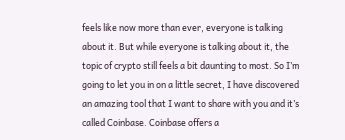feels like now more than ever, everyone is talking about it. But while everyone is talking about it, the topic of crypto still feels a bit daunting to most. So I’m going to let you in on a little secret, I have discovered an amazing tool that I want to share with you and it’s called Coinbase. Coinbase offers a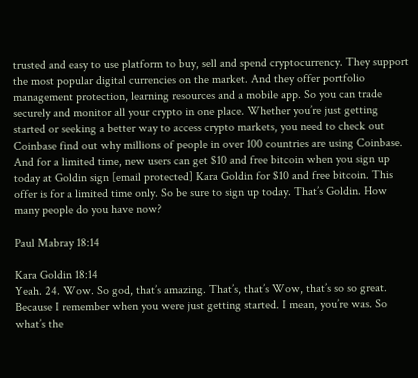trusted and easy to use platform to buy, sell and spend cryptocurrency. They support the most popular digital currencies on the market. And they offer portfolio management protection, learning resources and a mobile app. So you can trade securely and monitor all your crypto in one place. Whether you’re just getting started or seeking a better way to access crypto markets, you need to check out Coinbase find out why millions of people in over 100 countries are using Coinbase. And for a limited time, new users can get $10 and free bitcoin when you sign up today at Goldin sign [email protected] Kara Goldin for $10 and free bitcoin. This offer is for a limited time only. So be sure to sign up today. That’s Goldin. How many people do you have now?

Paul Mabray 18:14

Kara Goldin 18:14
Yeah. 24. Wow. So god, that’s amazing. That’s, that’s Wow, that’s so so great. Because I remember when you were just getting started. I mean, you’re was. So what’s the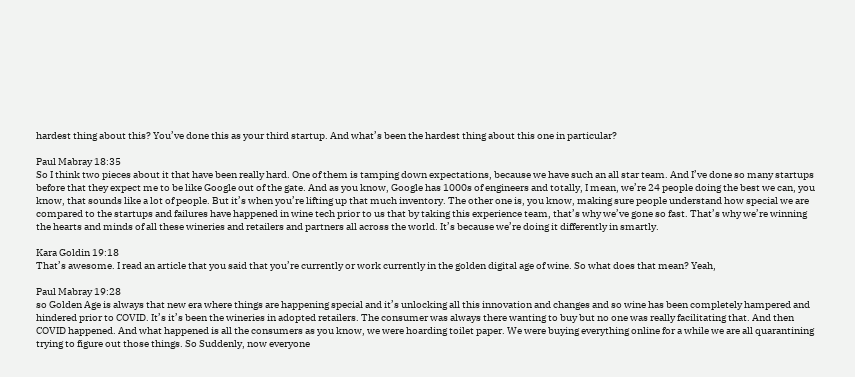hardest thing about this? You’ve done this as your third startup. And what’s been the hardest thing about this one in particular?

Paul Mabray 18:35
So I think two pieces about it that have been really hard. One of them is tamping down expectations, because we have such an all star team. And I’ve done so many startups before that they expect me to be like Google out of the gate. And as you know, Google has 1000s of engineers and totally, I mean, we’re 24 people doing the best we can, you know, that sounds like a lot of people. But it’s when you’re lifting up that much inventory. The other one is, you know, making sure people understand how special we are compared to the startups and failures have happened in wine tech prior to us that by taking this experience team, that’s why we’ve gone so fast. That’s why we’re winning the hearts and minds of all these wineries and retailers and partners all across the world. It’s because we’re doing it differently in smartly.

Kara Goldin 19:18
That’s awesome. I read an article that you said that you’re currently or work currently in the golden digital age of wine. So what does that mean? Yeah,

Paul Mabray 19:28
so Golden Age is always that new era where things are happening special and it’s unlocking all this innovation and changes and so wine has been completely hampered and hindered prior to COVID. It’s it’s been the wineries in adopted retailers. The consumer was always there wanting to buy but no one was really facilitating that. And then COVID happened. And what happened is all the consumers as you know, we were hoarding toilet paper. We were buying everything online for a while we are all quarantining trying to figure out those things. So Suddenly, now everyone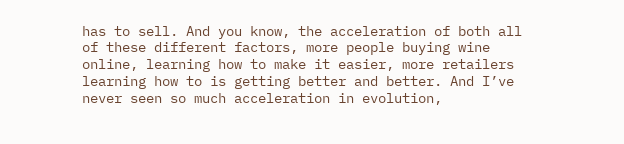has to sell. And you know, the acceleration of both all of these different factors, more people buying wine online, learning how to make it easier, more retailers learning how to is getting better and better. And I’ve never seen so much acceleration in evolution,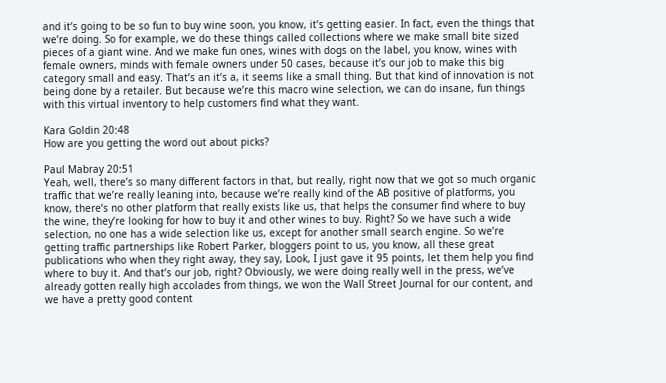and it’s going to be so fun to buy wine soon, you know, it’s getting easier. In fact, even the things that we’re doing. So for example, we do these things called collections where we make small bite sized pieces of a giant wine. And we make fun ones, wines with dogs on the label, you know, wines with female owners, minds with female owners under 50 cases, because it’s our job to make this big category small and easy. That’s an it’s a, it seems like a small thing. But that kind of innovation is not being done by a retailer. But because we’re this macro wine selection, we can do insane, fun things with this virtual inventory to help customers find what they want.

Kara Goldin 20:48
How are you getting the word out about picks?

Paul Mabray 20:51
Yeah, well, there’s so many different factors in that, but really, right now that we got so much organic traffic that we’re really leaning into, because we’re really kind of the AB positive of platforms, you know, there’s no other platform that really exists like us, that helps the consumer find where to buy the wine, they’re looking for how to buy it and other wines to buy. Right? So we have such a wide selection, no one has a wide selection like us, except for another small search engine. So we’re getting traffic partnerships like Robert Parker, bloggers point to us, you know, all these great publications who when they right away, they say, Look, I just gave it 95 points, let them help you find where to buy it. And that’s our job, right? Obviously, we were doing really well in the press, we’ve already gotten really high accolades from things, we won the Wall Street Journal for our content, and we have a pretty good content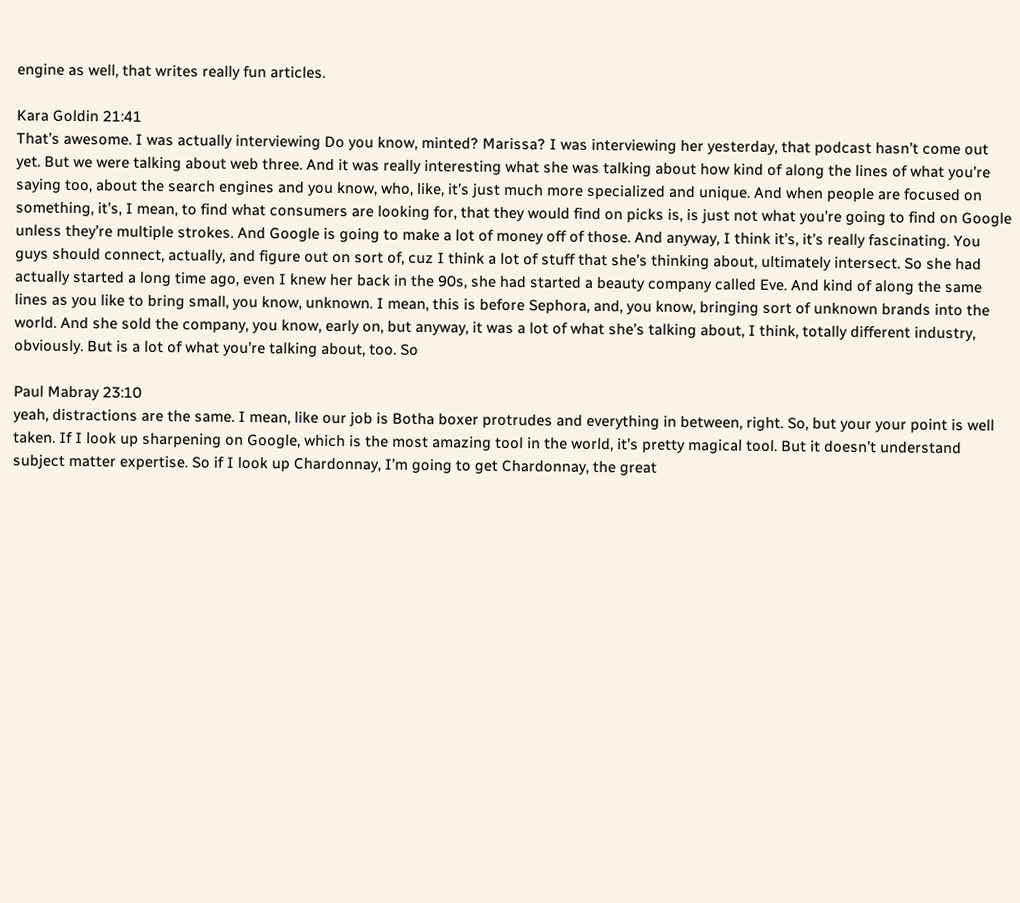engine as well, that writes really fun articles.

Kara Goldin 21:41
That’s awesome. I was actually interviewing Do you know, minted? Marissa? I was interviewing her yesterday, that podcast hasn’t come out yet. But we were talking about web three. And it was really interesting what she was talking about how kind of along the lines of what you’re saying too, about the search engines and you know, who, like, it’s just much more specialized and unique. And when people are focused on something, it’s, I mean, to find what consumers are looking for, that they would find on picks is, is just not what you’re going to find on Google unless they’re multiple strokes. And Google is going to make a lot of money off of those. And anyway, I think it’s, it’s really fascinating. You guys should connect, actually, and figure out on sort of, cuz I think a lot of stuff that she’s thinking about, ultimately intersect. So she had actually started a long time ago, even I knew her back in the 90s, she had started a beauty company called Eve. And kind of along the same lines as you like to bring small, you know, unknown. I mean, this is before Sephora, and, you know, bringing sort of unknown brands into the world. And she sold the company, you know, early on, but anyway, it was a lot of what she’s talking about, I think, totally different industry, obviously. But is a lot of what you’re talking about, too. So

Paul Mabray 23:10
yeah, distractions are the same. I mean, like our job is Botha boxer protrudes and everything in between, right. So, but your your point is well taken. If I look up sharpening on Google, which is the most amazing tool in the world, it’s pretty magical tool. But it doesn’t understand subject matter expertise. So if I look up Chardonnay, I’m going to get Chardonnay, the great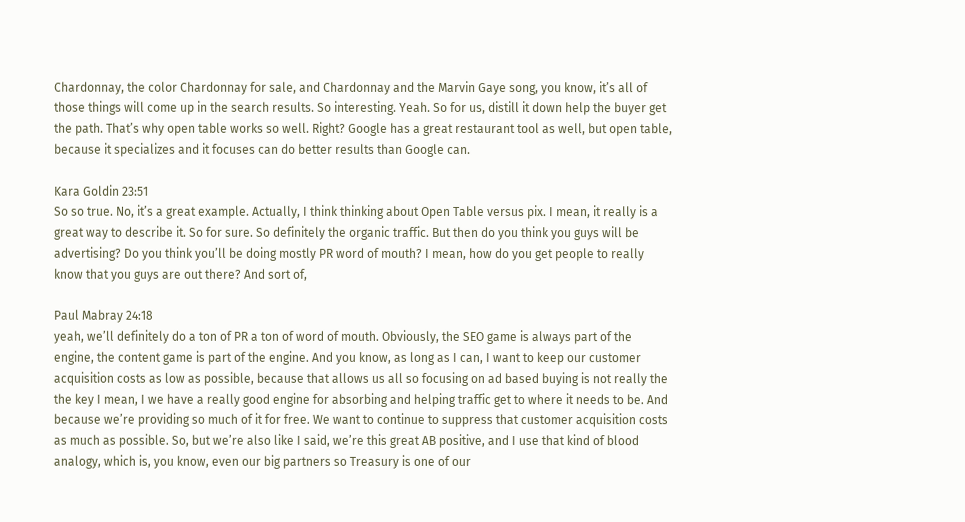Chardonnay, the color Chardonnay for sale, and Chardonnay and the Marvin Gaye song, you know, it’s all of those things will come up in the search results. So interesting. Yeah. So for us, distill it down help the buyer get the path. That’s why open table works so well. Right? Google has a great restaurant tool as well, but open table, because it specializes and it focuses can do better results than Google can.

Kara Goldin 23:51
So so true. No, it’s a great example. Actually, I think thinking about Open Table versus pix. I mean, it really is a great way to describe it. So for sure. So definitely the organic traffic. But then do you think you guys will be advertising? Do you think you’ll be doing mostly PR word of mouth? I mean, how do you get people to really know that you guys are out there? And sort of,

Paul Mabray 24:18
yeah, we’ll definitely do a ton of PR a ton of word of mouth. Obviously, the SEO game is always part of the engine, the content game is part of the engine. And you know, as long as I can, I want to keep our customer acquisition costs as low as possible, because that allows us all so focusing on ad based buying is not really the the key I mean, I we have a really good engine for absorbing and helping traffic get to where it needs to be. And because we’re providing so much of it for free. We want to continue to suppress that customer acquisition costs as much as possible. So, but we’re also like I said, we’re this great AB positive, and I use that kind of blood analogy, which is, you know, even our big partners so Treasury is one of our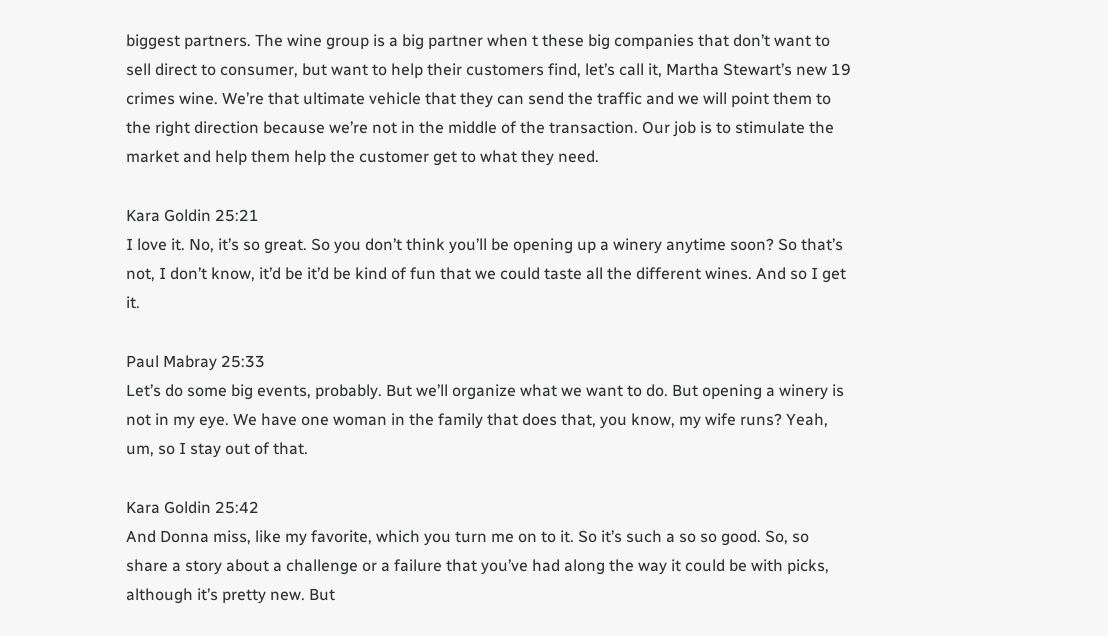biggest partners. The wine group is a big partner when t these big companies that don’t want to sell direct to consumer, but want to help their customers find, let’s call it, Martha Stewart’s new 19 crimes wine. We’re that ultimate vehicle that they can send the traffic and we will point them to the right direction because we’re not in the middle of the transaction. Our job is to stimulate the market and help them help the customer get to what they need.

Kara Goldin 25:21
I love it. No, it’s so great. So you don’t think you’ll be opening up a winery anytime soon? So that’s not, I don’t know, it’d be it’d be kind of fun that we could taste all the different wines. And so I get it.

Paul Mabray 25:33
Let’s do some big events, probably. But we’ll organize what we want to do. But opening a winery is not in my eye. We have one woman in the family that does that, you know, my wife runs? Yeah, um, so I stay out of that.

Kara Goldin 25:42
And Donna miss, like my favorite, which you turn me on to it. So it’s such a so so good. So, so share a story about a challenge or a failure that you’ve had along the way it could be with picks, although it’s pretty new. But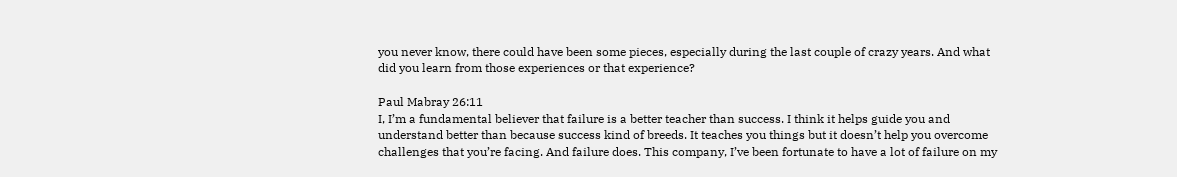you never know, there could have been some pieces, especially during the last couple of crazy years. And what did you learn from those experiences or that experience?

Paul Mabray 26:11
I, I’m a fundamental believer that failure is a better teacher than success. I think it helps guide you and understand better than because success kind of breeds. It teaches you things but it doesn’t help you overcome challenges that you’re facing. And failure does. This company, I’ve been fortunate to have a lot of failure on my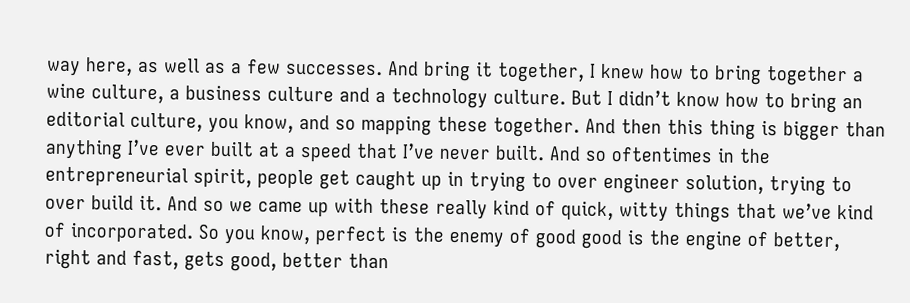way here, as well as a few successes. And bring it together, I knew how to bring together a wine culture, a business culture and a technology culture. But I didn’t know how to bring an editorial culture, you know, and so mapping these together. And then this thing is bigger than anything I’ve ever built at a speed that I’ve never built. And so oftentimes in the entrepreneurial spirit, people get caught up in trying to over engineer solution, trying to over build it. And so we came up with these really kind of quick, witty things that we’ve kind of incorporated. So you know, perfect is the enemy of good good is the engine of better, right and fast, gets good, better than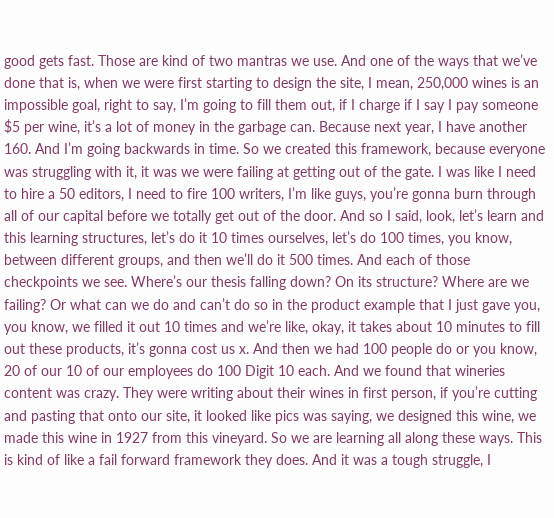good gets fast. Those are kind of two mantras we use. And one of the ways that we’ve done that is, when we were first starting to design the site, I mean, 250,000 wines is an impossible goal, right to say, I’m going to fill them out, if I charge if I say I pay someone $5 per wine, it’s a lot of money in the garbage can. Because next year, I have another 160. And I’m going backwards in time. So we created this framework, because everyone was struggling with it, it was we were failing at getting out of the gate. I was like I need to hire a 50 editors, I need to fire 100 writers, I’m like guys, you’re gonna burn through all of our capital before we totally get out of the door. And so I said, look, let’s learn and this learning structures, let’s do it 10 times ourselves, let’s do 100 times, you know, between different groups, and then we’ll do it 500 times. And each of those checkpoints we see. Where’s our thesis falling down? On its structure? Where are we failing? Or what can we do and can’t do so in the product example that I just gave you, you know, we filled it out 10 times and we’re like, okay, it takes about 10 minutes to fill out these products, it’s gonna cost us x. And then we had 100 people do or you know, 20 of our 10 of our employees do 100 Digit 10 each. And we found that wineries content was crazy. They were writing about their wines in first person, if you’re cutting and pasting that onto our site, it looked like pics was saying, we designed this wine, we made this wine in 1927 from this vineyard. So we are learning all along these ways. This is kind of like a fail forward framework they does. And it was a tough struggle, I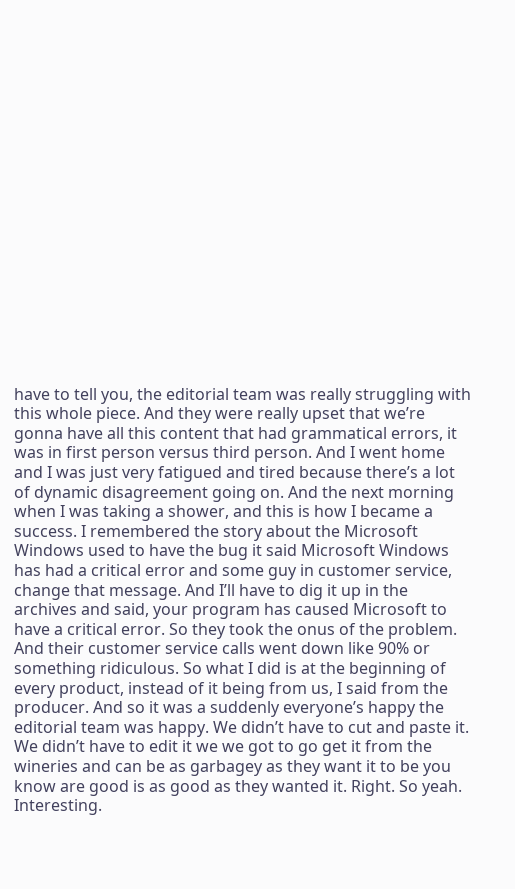have to tell you, the editorial team was really struggling with this whole piece. And they were really upset that we’re gonna have all this content that had grammatical errors, it was in first person versus third person. And I went home and I was just very fatigued and tired because there’s a lot of dynamic disagreement going on. And the next morning when I was taking a shower, and this is how I became a success. I remembered the story about the Microsoft Windows used to have the bug it said Microsoft Windows has had a critical error and some guy in customer service, change that message. And I’ll have to dig it up in the archives and said, your program has caused Microsoft to have a critical error. So they took the onus of the problem. And their customer service calls went down like 90% or something ridiculous. So what I did is at the beginning of every product, instead of it being from us, I said from the producer. And so it was a suddenly everyone’s happy the editorial team was happy. We didn’t have to cut and paste it. We didn’t have to edit it we we got to go get it from the wineries and can be as garbagey as they want it to be you know are good is as good as they wanted it. Right. So yeah. Interesting.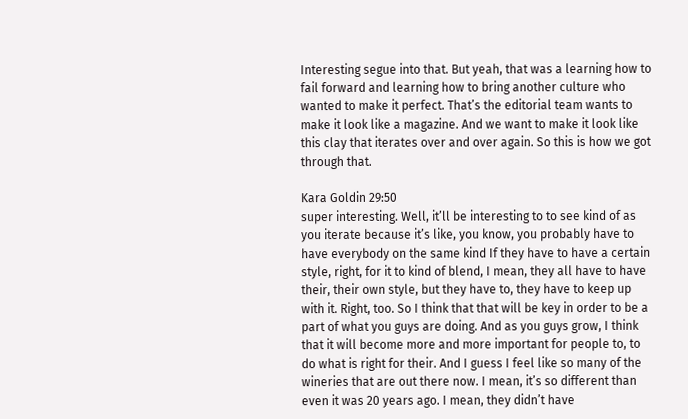Interesting segue into that. But yeah, that was a learning how to fail forward and learning how to bring another culture who wanted to make it perfect. That’s the editorial team wants to make it look like a magazine. And we want to make it look like this clay that iterates over and over again. So this is how we got through that.

Kara Goldin 29:50
super interesting. Well, it’ll be interesting to to see kind of as you iterate because it’s like, you know, you probably have to have everybody on the same kind If they have to have a certain style, right, for it to kind of blend, I mean, they all have to have their, their own style, but they have to, they have to keep up with it. Right, too. So I think that that will be key in order to be a part of what you guys are doing. And as you guys grow, I think that it will become more and more important for people to, to do what is right for their. And I guess I feel like so many of the wineries that are out there now. I mean, it’s so different than even it was 20 years ago. I mean, they didn’t have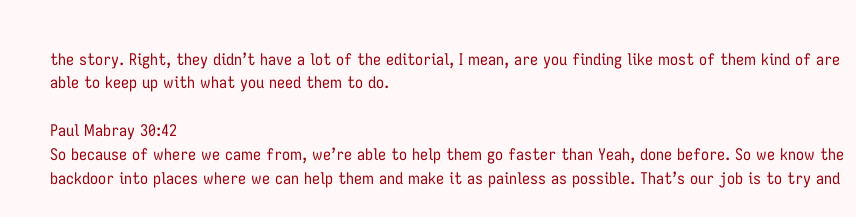the story. Right, they didn’t have a lot of the editorial, I mean, are you finding like most of them kind of are able to keep up with what you need them to do.

Paul Mabray 30:42
So because of where we came from, we’re able to help them go faster than Yeah, done before. So we know the backdoor into places where we can help them and make it as painless as possible. That’s our job is to try and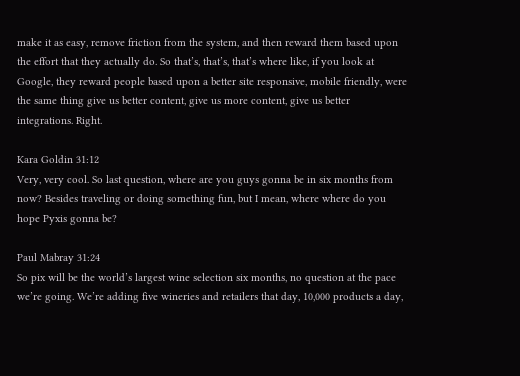make it as easy, remove friction from the system, and then reward them based upon the effort that they actually do. So that’s, that’s, that’s where like, if you look at Google, they reward people based upon a better site responsive, mobile friendly, were the same thing give us better content, give us more content, give us better integrations. Right.

Kara Goldin 31:12
Very, very cool. So last question, where are you guys gonna be in six months from now? Besides traveling or doing something fun, but I mean, where where do you hope Pyxis gonna be?

Paul Mabray 31:24
So pix will be the world’s largest wine selection six months, no question at the pace we’re going. We’re adding five wineries and retailers that day, 10,000 products a day,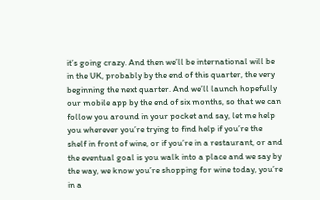it’s going crazy. And then we’ll be international will be in the UK, probably by the end of this quarter, the very beginning the next quarter. And we’ll launch hopefully our mobile app by the end of six months, so that we can follow you around in your pocket and say, let me help you wherever you’re trying to find help if you’re the shelf in front of wine, or if you’re in a restaurant, or and the eventual goal is you walk into a place and we say by the way, we know you’re shopping for wine today, you’re in a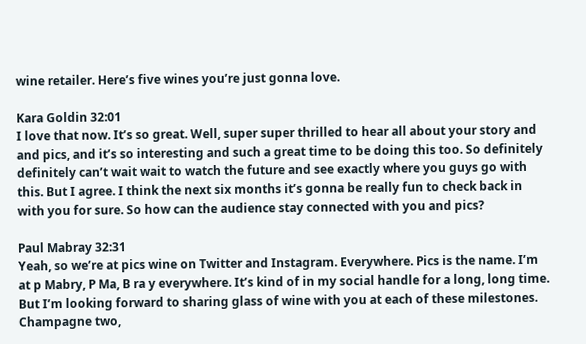wine retailer. Here’s five wines you’re just gonna love.

Kara Goldin 32:01
I love that now. It’s so great. Well, super super thrilled to hear all about your story and and pics, and it’s so interesting and such a great time to be doing this too. So definitely definitely can’t wait wait to watch the future and see exactly where you guys go with this. But I agree. I think the next six months it’s gonna be really fun to check back in with you for sure. So how can the audience stay connected with you and pics?

Paul Mabray 32:31
Yeah, so we’re at pics wine on Twitter and Instagram. Everywhere. Pics is the name. I’m at p Mabry, P Ma, B ra y everywhere. It’s kind of in my social handle for a long, long time. But I’m looking forward to sharing glass of wine with you at each of these milestones. Champagne two,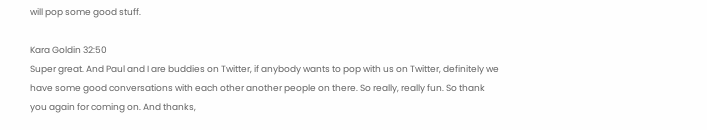will pop some good stuff.

Kara Goldin 32:50
Super great. And Paul and I are buddies on Twitter, if anybody wants to pop with us on Twitter, definitely we have some good conversations with each other another people on there. So really, really fun. So thank you again for coming on. And thanks,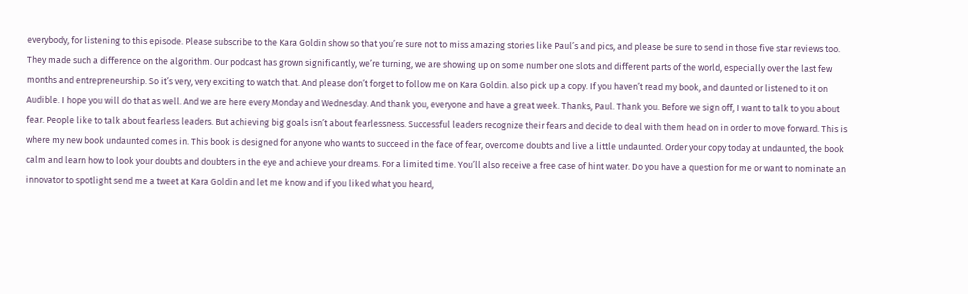everybody, for listening to this episode. Please subscribe to the Kara Goldin show so that you’re sure not to miss amazing stories like Paul’s and pics, and please be sure to send in those five star reviews too. They made such a difference on the algorithm. Our podcast has grown significantly, we’re turning, we are showing up on some number one slots and different parts of the world, especially over the last few months and entrepreneurship. So it’s very, very exciting to watch that. And please don’t forget to follow me on Kara Goldin. also pick up a copy. If you haven’t read my book, and daunted or listened to it on Audible. I hope you will do that as well. And we are here every Monday and Wednesday. And thank you, everyone and have a great week. Thanks, Paul. Thank you. Before we sign off, I want to talk to you about fear. People like to talk about fearless leaders. But achieving big goals isn’t about fearlessness. Successful leaders recognize their fears and decide to deal with them head on in order to move forward. This is where my new book undaunted comes in. This book is designed for anyone who wants to succeed in the face of fear, overcome doubts and live a little undaunted. Order your copy today at undaunted, the book calm and learn how to look your doubts and doubters in the eye and achieve your dreams. For a limited time. You’ll also receive a free case of hint water. Do you have a question for me or want to nominate an innovator to spotlight send me a tweet at Kara Goldin and let me know and if you liked what you heard,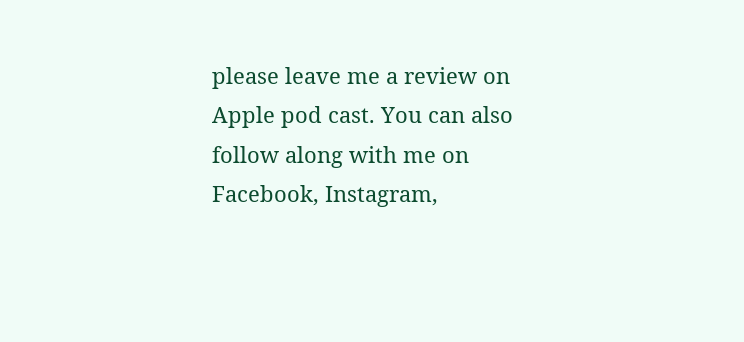please leave me a review on Apple pod cast. You can also follow along with me on Facebook, Instagram,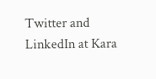Twitter and LinkedIn at Kara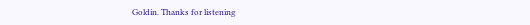Goldin. Thanks for listening